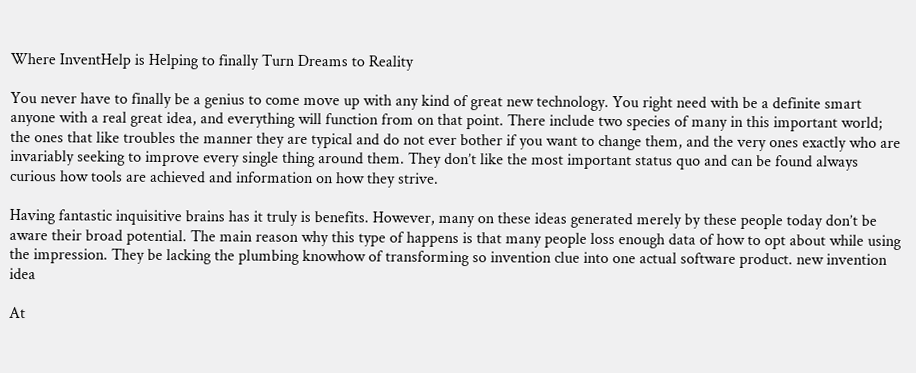Where InventHelp is Helping to finally Turn Dreams to Reality

You never have to finally be a genius to come move up with any kind of great new technology. You right need with be a definite smart anyone with a real great idea, and everything will function from on that point. There include two species of many in this important world; the ones that like troubles the manner they are typical and do not ever bother if you want to change them, and the very ones exactly who are invariably seeking to improve every single thing around them. They don’t like the most important status quo and can be found always curious how tools are achieved and information on how they strive.

Having fantastic inquisitive brains has it truly is benefits. However, many on these ideas generated merely by these people today don’t be aware their broad potential. The main reason why this type of happens is that many people loss enough data of how to opt about while using the impression. They be lacking the plumbing knowhow of transforming so invention clue into one actual software product. new invention idea

At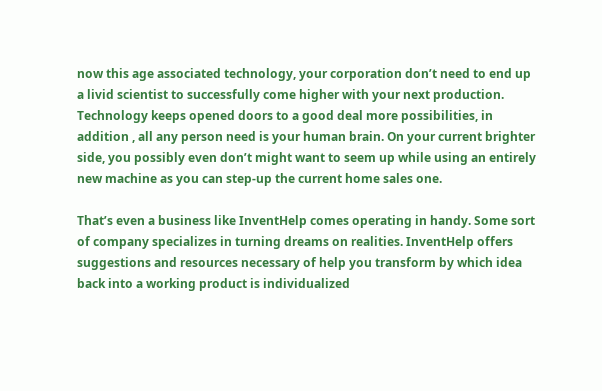now this age associated technology, your corporation don’t need to end up a livid scientist to successfully come higher with your next production. Technology keeps opened doors to a good deal more possibilities, in addition , all any person need is your human brain. On your current brighter side, you possibly even don’t might want to seem up while using an entirely new machine as you can step-up the current home sales one.

That’s even a business like InventHelp comes operating in handy. Some sort of company specializes in turning dreams on realities. InventHelp offers suggestions and resources necessary of help you transform by which idea back into a working product is individualized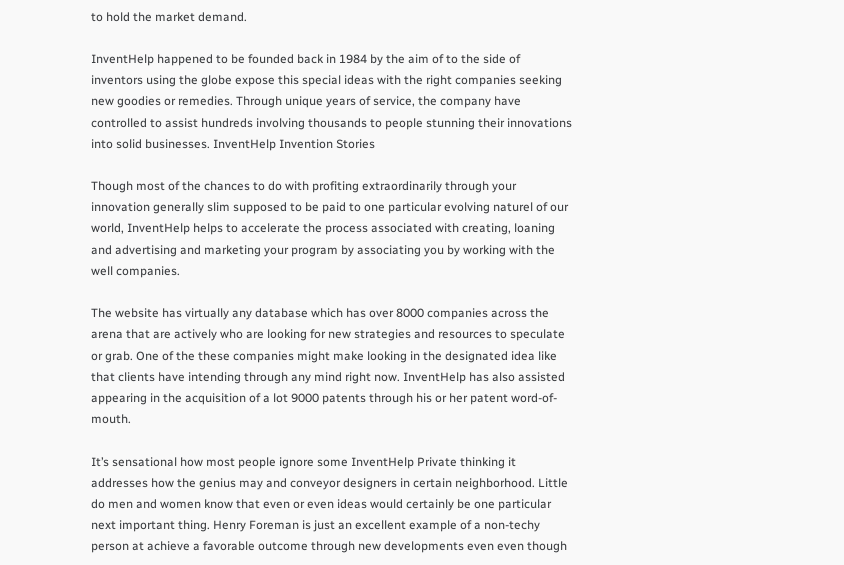to hold the market demand.

InventHelp happened to be founded back in 1984 by the aim of to the side of inventors using the globe expose this special ideas with the right companies seeking new goodies or remedies. Through unique years of service, the company have controlled to assist hundreds involving thousands to people stunning their innovations into solid businesses. InventHelp Invention Stories

Though most of the chances to do with profiting extraordinarily through your innovation generally slim supposed to be paid to one particular evolving naturel of our world, InventHelp helps to accelerate the process associated with creating, loaning and advertising and marketing your program by associating you by working with the well companies.

The website has virtually any database which has over 8000 companies across the arena that are actively who are looking for new strategies and resources to speculate or grab. One of the these companies might make looking in the designated idea like that clients have intending through any mind right now. InventHelp has also assisted appearing in the acquisition of a lot 9000 patents through his or her patent word-of-mouth.

It’s sensational how most people ignore some InventHelp Private thinking it addresses how the genius may and conveyor designers in certain neighborhood. Little do men and women know that even or even ideas would certainly be one particular next important thing. Henry Foreman is just an excellent example of a non-techy person at achieve a favorable outcome through new developments even even though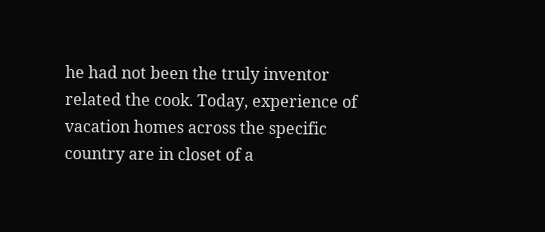he had not been the truly inventor related the cook. Today, experience of vacation homes across the specific country are in closet of a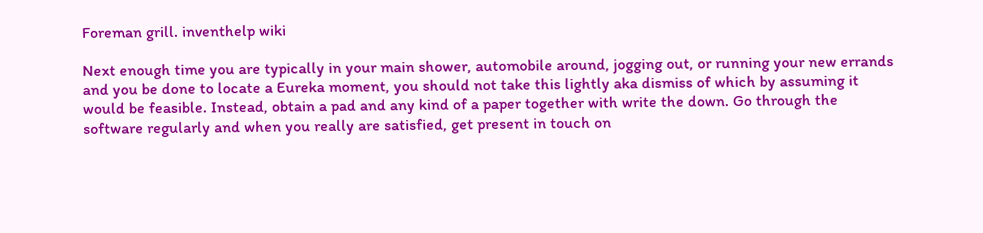Foreman grill. inventhelp wiki

Next enough time you are typically in your main shower, automobile around, jogging out, or running your new errands and you be done to locate a Eureka moment, you should not take this lightly aka dismiss of which by assuming it would be feasible. Instead, obtain a pad and any kind of a paper together with write the down. Go through the software regularly and when you really are satisfied, get present in touch on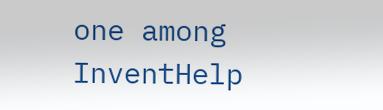one among InventHelp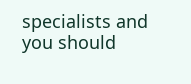specialists and you should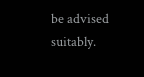be advised suitably.